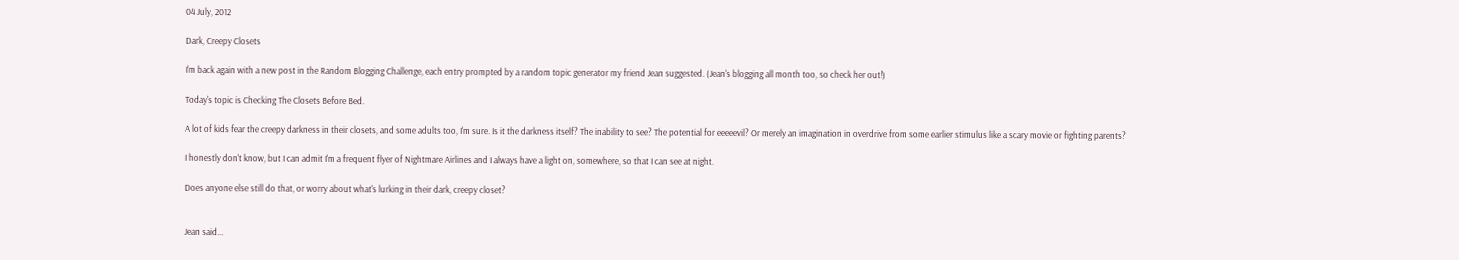04 July, 2012

Dark, Creepy Closets

I'm back again with a new post in the Random Blogging Challenge, each entry prompted by a random topic generator my friend Jean suggested. (Jean's blogging all month too, so check her out!)

Today's topic is Checking The Closets Before Bed.

A lot of kids fear the creepy darkness in their closets, and some adults too, I'm sure. Is it the darkness itself? The inability to see? The potential for eeeeevil? Or merely an imagination in overdrive from some earlier stimulus like a scary movie or fighting parents?

I honestly don't know, but I can admit I'm a frequent flyer of Nightmare Airlines and I always have a light on, somewhere, so that I can see at night.

Does anyone else still do that, or worry about what's lurking in their dark, creepy closet?


Jean said...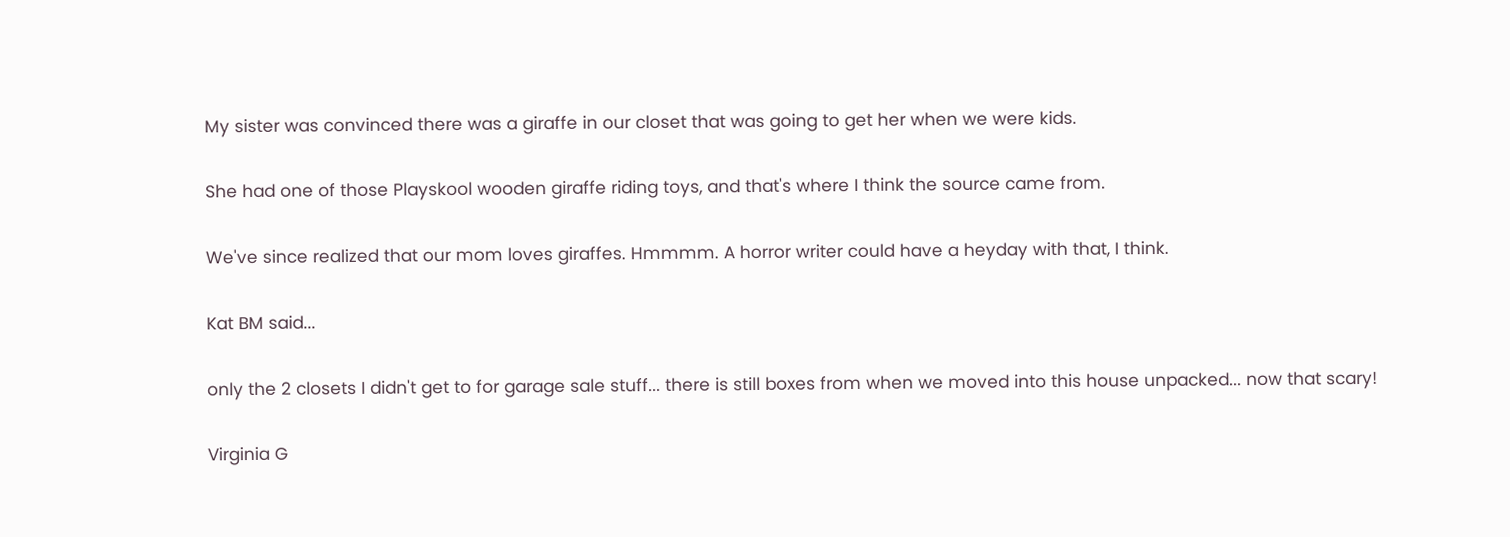My sister was convinced there was a giraffe in our closet that was going to get her when we were kids.

She had one of those Playskool wooden giraffe riding toys, and that's where I think the source came from.

We've since realized that our mom loves giraffes. Hmmmm. A horror writer could have a heyday with that, I think.

Kat BM said...

only the 2 closets I didn't get to for garage sale stuff... there is still boxes from when we moved into this house unpacked... now that scary!

Virginia G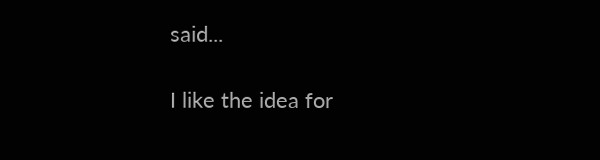said...

I like the idea for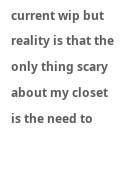current wip but reality is that the only thing scary about my closet is the need to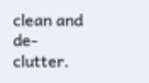clean and de-clutter.